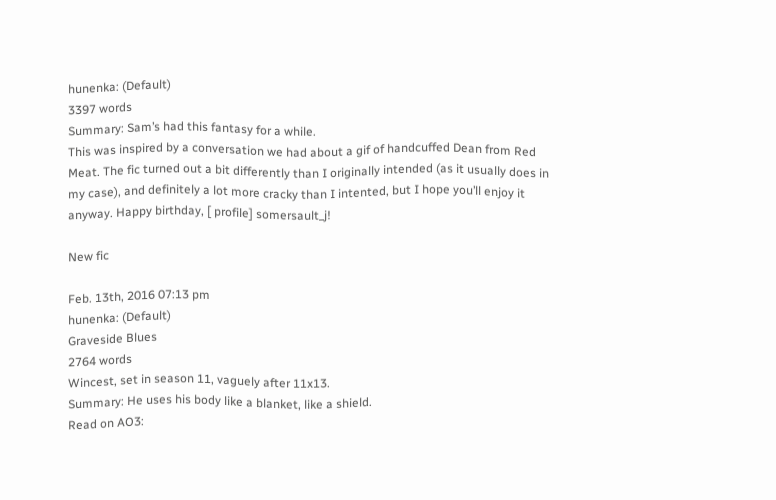hunenka: (Default)
3397 words
Summary: Sam’s had this fantasy for a while.
This was inspired by a conversation we had about a gif of handcuffed Dean from Red Meat. The fic turned out a bit differently than I originally intended (as it usually does in my case), and definitely a lot more cracky than I intented, but I hope you’ll enjoy it anyway. Happy birthday, [ profile] somersault_j!

New fic

Feb. 13th, 2016 07:13 pm
hunenka: (Default)
Graveside Blues
2764 words
Wincest, set in season 11, vaguely after 11x13.
Summary: He uses his body like a blanket, like a shield.
Read on AO3: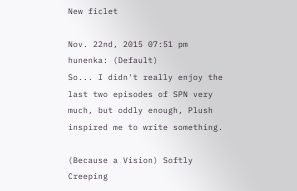New ficlet

Nov. 22nd, 2015 07:51 pm
hunenka: (Default)
So... I didn't really enjoy the last two episodes of SPN very much, but oddly enough, Plush inspired me to write something.

(Because a Vision) Softly Creeping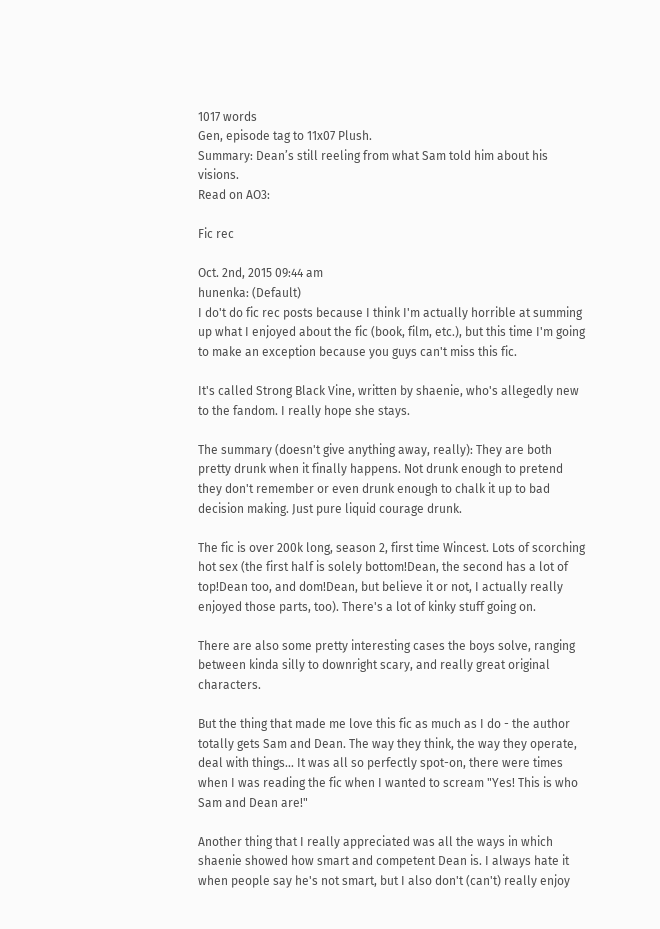1017 words
Gen, episode tag to 11x07 Plush.
Summary: Dean’s still reeling from what Sam told him about his visions.
Read on AO3:

Fic rec

Oct. 2nd, 2015 09:44 am
hunenka: (Default)
I do't do fic rec posts because I think I'm actually horrible at summing up what I enjoyed about the fic (book, film, etc.), but this time I'm going to make an exception because you guys can't miss this fic.

It's called Strong Black Vine, written by shaenie, who's allegedly new to the fandom. I really hope she stays.

The summary (doesn't give anything away, really): They are both pretty drunk when it finally happens. Not drunk enough to pretend they don't remember or even drunk enough to chalk it up to bad decision making. Just pure liquid courage drunk.

The fic is over 200k long, season 2, first time Wincest. Lots of scorching hot sex (the first half is solely bottom!Dean, the second has a lot of top!Dean too, and dom!Dean, but believe it or not, I actually really enjoyed those parts, too). There's a lot of kinky stuff going on.

There are also some pretty interesting cases the boys solve, ranging between kinda silly to downright scary, and really great original characters.

But the thing that made me love this fic as much as I do - the author totally gets Sam and Dean. The way they think, the way they operate, deal with things... It was all so perfectly spot-on, there were times when I was reading the fic when I wanted to scream "Yes! This is who Sam and Dean are!"

Another thing that I really appreciated was all the ways in which shaenie showed how smart and competent Dean is. I always hate it when people say he's not smart, but I also don't (can't) really enjoy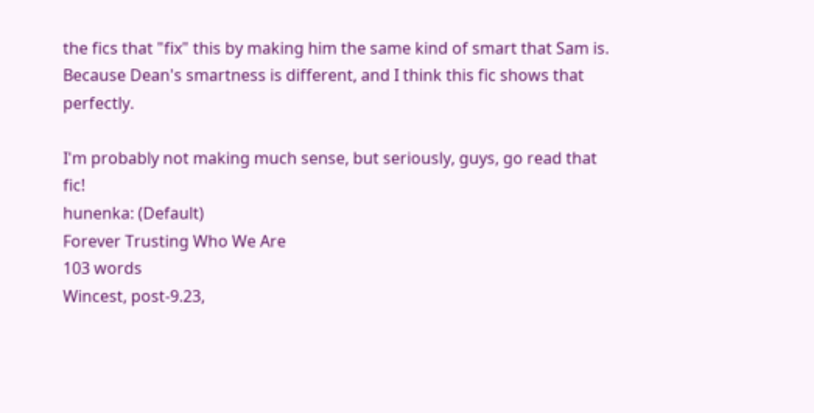the fics that "fix" this by making him the same kind of smart that Sam is. Because Dean's smartness is different, and I think this fic shows that perfectly.

I'm probably not making much sense, but seriously, guys, go read that fic!
hunenka: (Default)
Forever Trusting Who We Are
103 words
Wincest, post-9.23,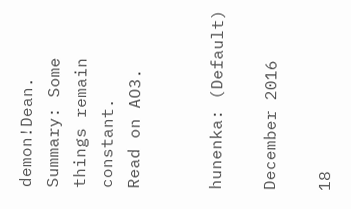demon!Dean.
Summary: Some things remain constant.
Read on AO3.


hunenka: (Default)

December 2016

18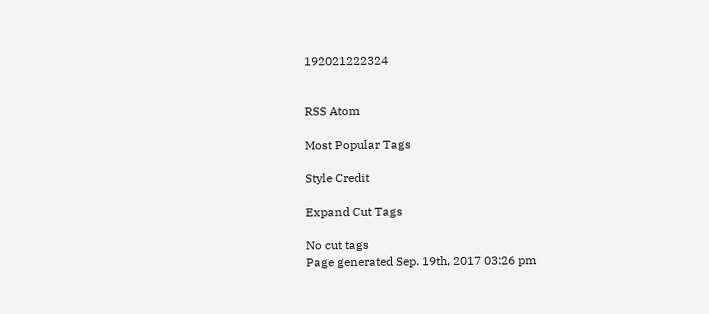192021222324


RSS Atom

Most Popular Tags

Style Credit

Expand Cut Tags

No cut tags
Page generated Sep. 19th, 2017 03:26 pm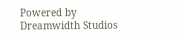Powered by Dreamwidth Studios